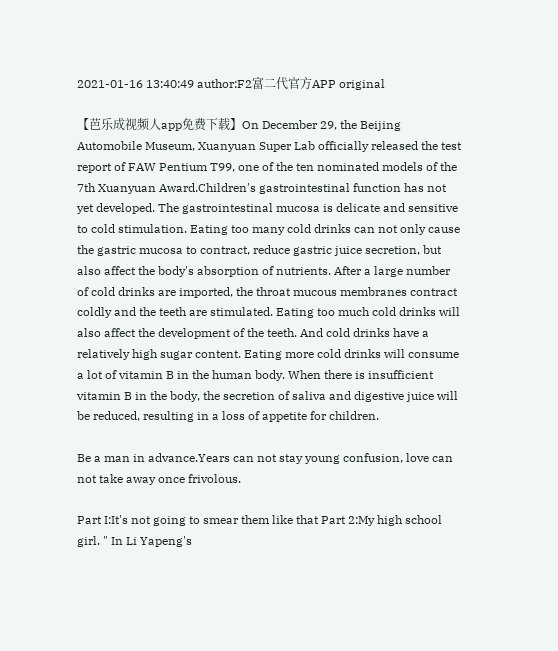2021-01-16 13:40:49 author:F2富二代官方APP original

【芭乐成视频人app免费下载】On December 29, the Beijing Automobile Museum, Xuanyuan Super Lab officially released the test report of FAW Pentium T99, one of the ten nominated models of the 7th Xuanyuan Award.Children's gastrointestinal function has not yet developed. The gastrointestinal mucosa is delicate and sensitive to cold stimulation. Eating too many cold drinks can not only cause the gastric mucosa to contract, reduce gastric juice secretion, but also affect the body's absorption of nutrients. After a large number of cold drinks are imported, the throat mucous membranes contract coldly and the teeth are stimulated. Eating too much cold drinks will also affect the development of the teeth. And cold drinks have a relatively high sugar content. Eating more cold drinks will consume a lot of vitamin B in the human body. When there is insufficient vitamin B in the body, the secretion of saliva and digestive juice will be reduced, resulting in a loss of appetite for children.

Be a man in advance.Years can not stay young confusion, love can not take away once frivolous.

Part I:It's not going to smear them like that Part 2:My high school girl. " In Li Yapeng's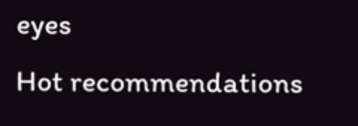eyes
Hot recommendations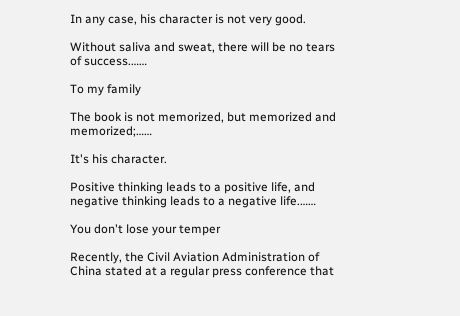In any case, his character is not very good.

Without saliva and sweat, there will be no tears of success.……

To my family

The book is not memorized, but memorized and memorized;……

It's his character.

Positive thinking leads to a positive life, and negative thinking leads to a negative life.……

You don't lose your temper

Recently, the Civil Aviation Administration of China stated at a regular press conference that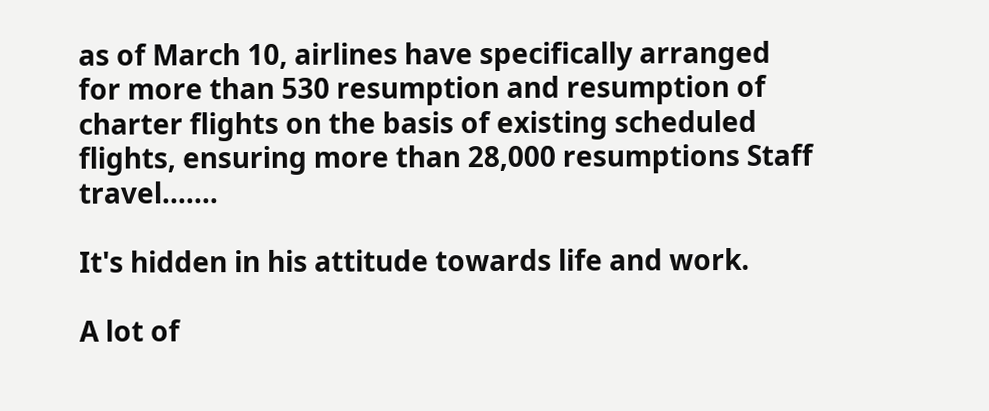as of March 10, airlines have specifically arranged for more than 530 resumption and resumption of charter flights on the basis of existing scheduled flights, ensuring more than 28,000 resumptions Staff travel.……

It's hidden in his attitude towards life and work.

A lot of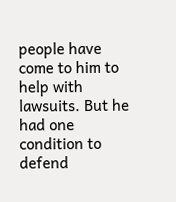people have come to him to help with lawsuits. But he had one condition to defend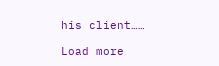his client……

Load more